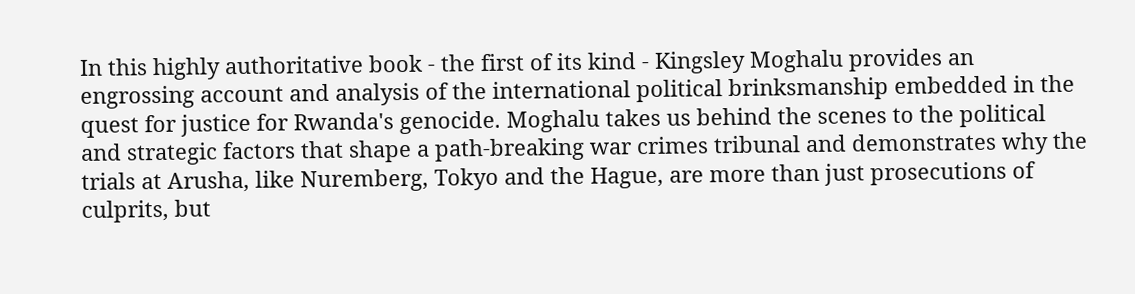In this highly authoritative book - the first of its kind - Kingsley Moghalu provides an engrossing account and analysis of the international political brinksmanship embedded in the quest for justice for Rwanda's genocide. Moghalu takes us behind the scenes to the political and strategic factors that shape a path-breaking war crimes tribunal and demonstrates why the trials at Arusha, like Nuremberg, Tokyo and the Hague, are more than just prosecutions of culprits, but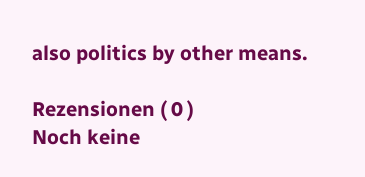also politics by other means.

Rezensionen ( 0 )
Noch keine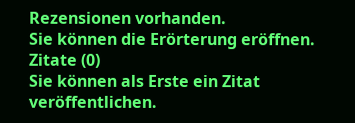Rezensionen vorhanden.
Sie können die Erörterung eröffnen.
Zitate (0)
Sie können als Erste ein Zitat veröffentlichen.